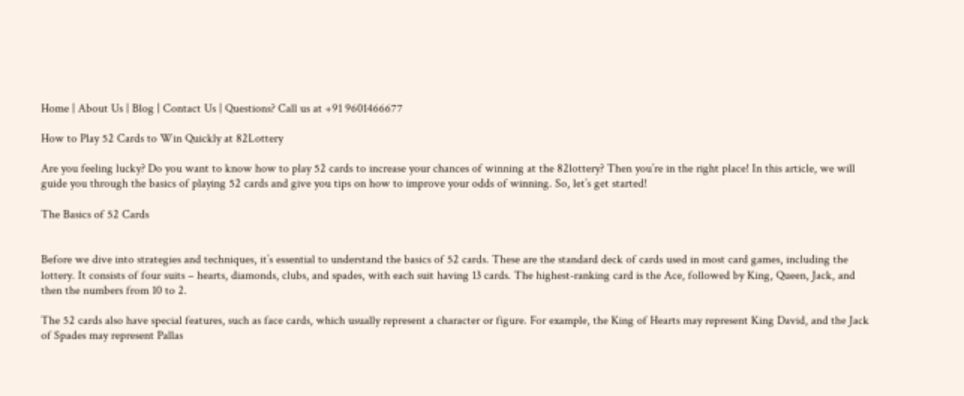Home | About Us | Blog | Contact Us | Questions? Call us at +91 9601466677

How to Play 52 Cards to Win Quickly at 82Lottery

Are you feeling lucky? Do you want to know how to play 52 cards to increase your chances of winning at the 82lottery? Then you’re in the right place! In this article, we will guide you through the basics of playing 52 cards and give you tips on how to improve your odds of winning. So, let’s get started!

The Basics of 52 Cards


Before we dive into strategies and techniques, it’s essential to understand the basics of 52 cards. These are the standard deck of cards used in most card games, including the lottery. It consists of four suits – hearts, diamonds, clubs, and spades, with each suit having 13 cards. The highest-ranking card is the Ace, followed by King, Queen, Jack, and then the numbers from 10 to 2.

The 52 cards also have special features, such as face cards, which usually represent a character or figure. For example, the King of Hearts may represent King David, and the Jack of Spades may represent Pallas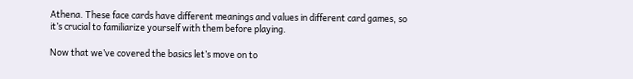Athena. These face cards have different meanings and values in different card games, so it’s crucial to familiarize yourself with them before playing.

Now that we’ve covered the basics let’s move on to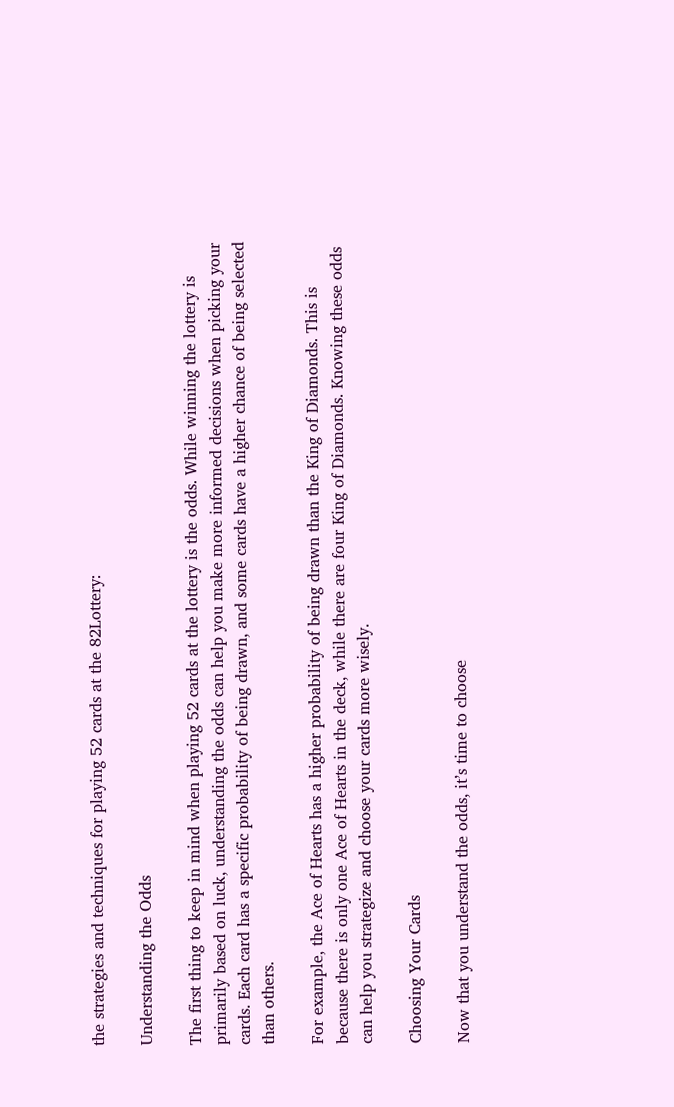the strategies and techniques for playing 52 cards at the 82Lottery:

Understanding the Odds

The first thing to keep in mind when playing 52 cards at the lottery is the odds. While winning the lottery is primarily based on luck, understanding the odds can help you make more informed decisions when picking your cards. Each card has a specific probability of being drawn, and some cards have a higher chance of being selected than others.

For example, the Ace of Hearts has a higher probability of being drawn than the King of Diamonds. This is because there is only one Ace of Hearts in the deck, while there are four King of Diamonds. Knowing these odds can help you strategize and choose your cards more wisely.

Choosing Your Cards

Now that you understand the odds, it’s time to choose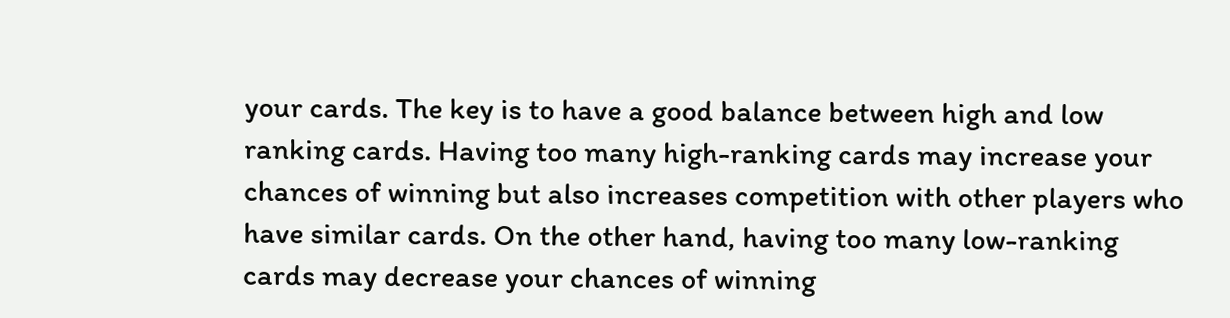your cards. The key is to have a good balance between high and low ranking cards. Having too many high-ranking cards may increase your chances of winning but also increases competition with other players who have similar cards. On the other hand, having too many low-ranking cards may decrease your chances of winning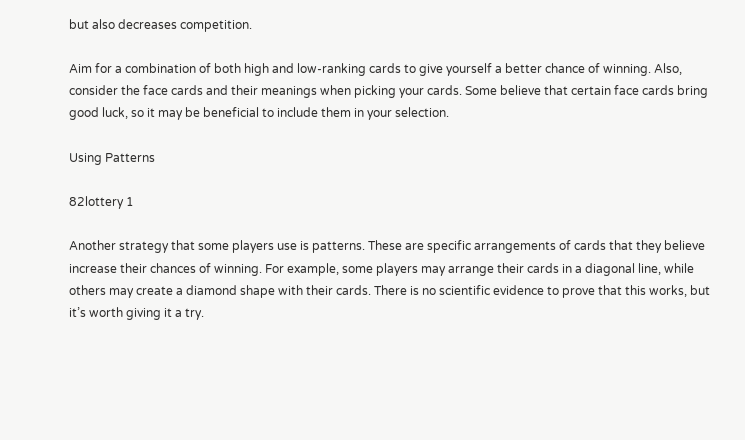but also decreases competition.

Aim for a combination of both high and low-ranking cards to give yourself a better chance of winning. Also, consider the face cards and their meanings when picking your cards. Some believe that certain face cards bring good luck, so it may be beneficial to include them in your selection.

Using Patterns

82lottery 1

Another strategy that some players use is patterns. These are specific arrangements of cards that they believe increase their chances of winning. For example, some players may arrange their cards in a diagonal line, while others may create a diamond shape with their cards. There is no scientific evidence to prove that this works, but it’s worth giving it a try.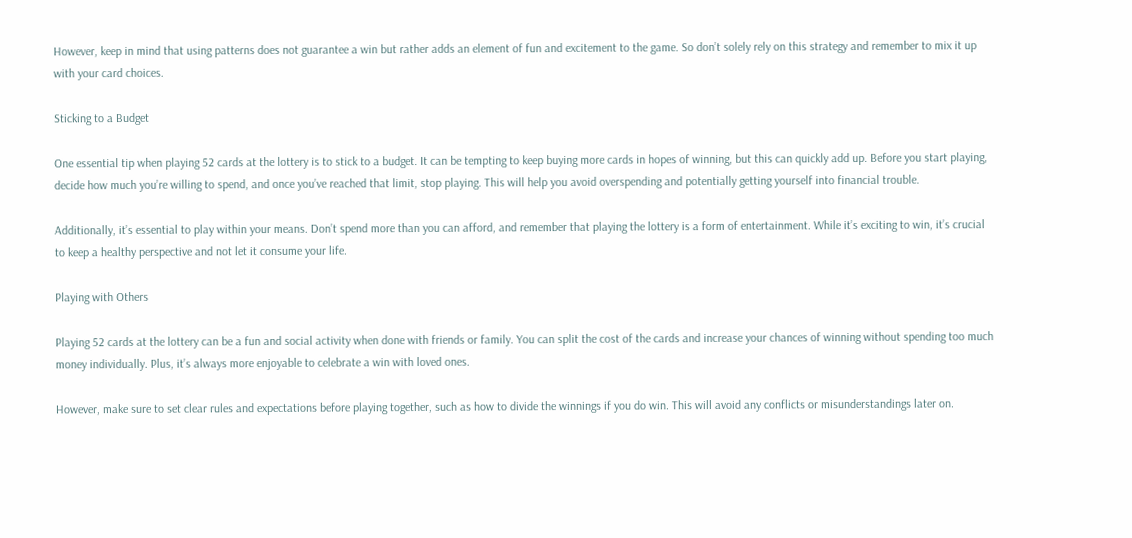However, keep in mind that using patterns does not guarantee a win but rather adds an element of fun and excitement to the game. So don’t solely rely on this strategy and remember to mix it up with your card choices.

Sticking to a Budget

One essential tip when playing 52 cards at the lottery is to stick to a budget. It can be tempting to keep buying more cards in hopes of winning, but this can quickly add up. Before you start playing, decide how much you’re willing to spend, and once you’ve reached that limit, stop playing. This will help you avoid overspending and potentially getting yourself into financial trouble.

Additionally, it’s essential to play within your means. Don’t spend more than you can afford, and remember that playing the lottery is a form of entertainment. While it’s exciting to win, it’s crucial to keep a healthy perspective and not let it consume your life.

Playing with Others

Playing 52 cards at the lottery can be a fun and social activity when done with friends or family. You can split the cost of the cards and increase your chances of winning without spending too much money individually. Plus, it’s always more enjoyable to celebrate a win with loved ones.

However, make sure to set clear rules and expectations before playing together, such as how to divide the winnings if you do win. This will avoid any conflicts or misunderstandings later on.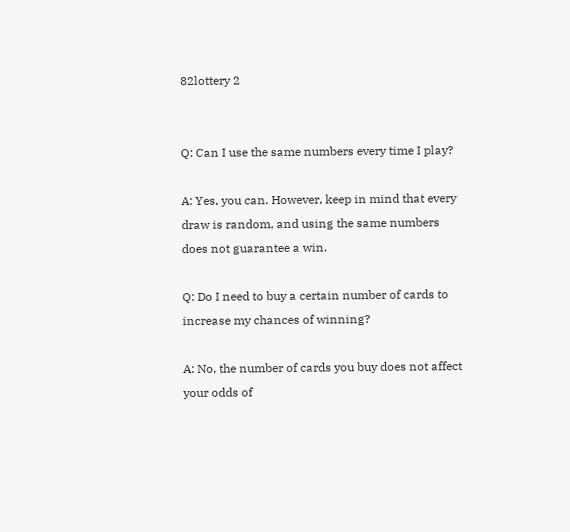82lottery 2


Q: Can I use the same numbers every time I play?

A: Yes, you can. However, keep in mind that every draw is random, and using the same numbers does not guarantee a win.

Q: Do I need to buy a certain number of cards to increase my chances of winning?

A: No, the number of cards you buy does not affect your odds of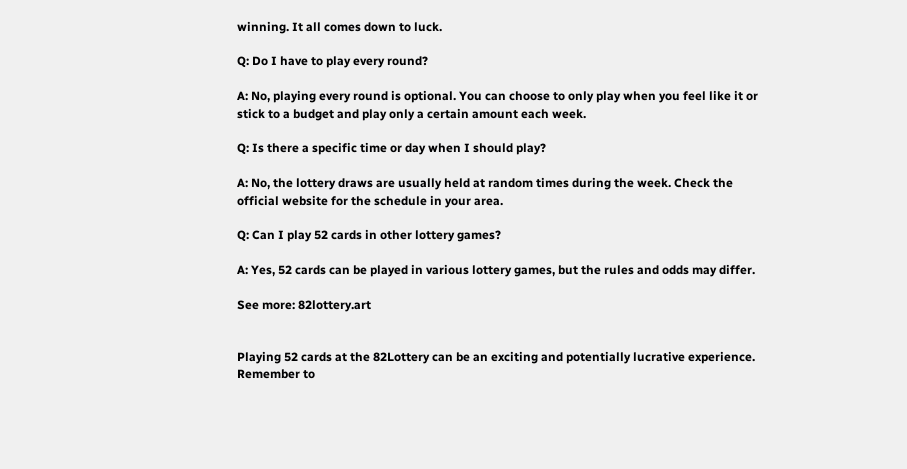winning. It all comes down to luck.

Q: Do I have to play every round?

A: No, playing every round is optional. You can choose to only play when you feel like it or stick to a budget and play only a certain amount each week.

Q: Is there a specific time or day when I should play?

A: No, the lottery draws are usually held at random times during the week. Check the official website for the schedule in your area.

Q: Can I play 52 cards in other lottery games?

A: Yes, 52 cards can be played in various lottery games, but the rules and odds may differ.

See more: 82lottery.art


Playing 52 cards at the 82Lottery can be an exciting and potentially lucrative experience. Remember to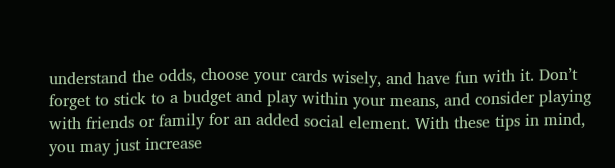understand the odds, choose your cards wisely, and have fun with it. Don’t forget to stick to a budget and play within your means, and consider playing with friends or family for an added social element. With these tips in mind, you may just increase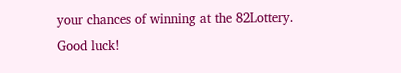your chances of winning at the 82Lottery. Good luck!